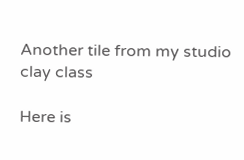Another tile from my studio clay class

Here is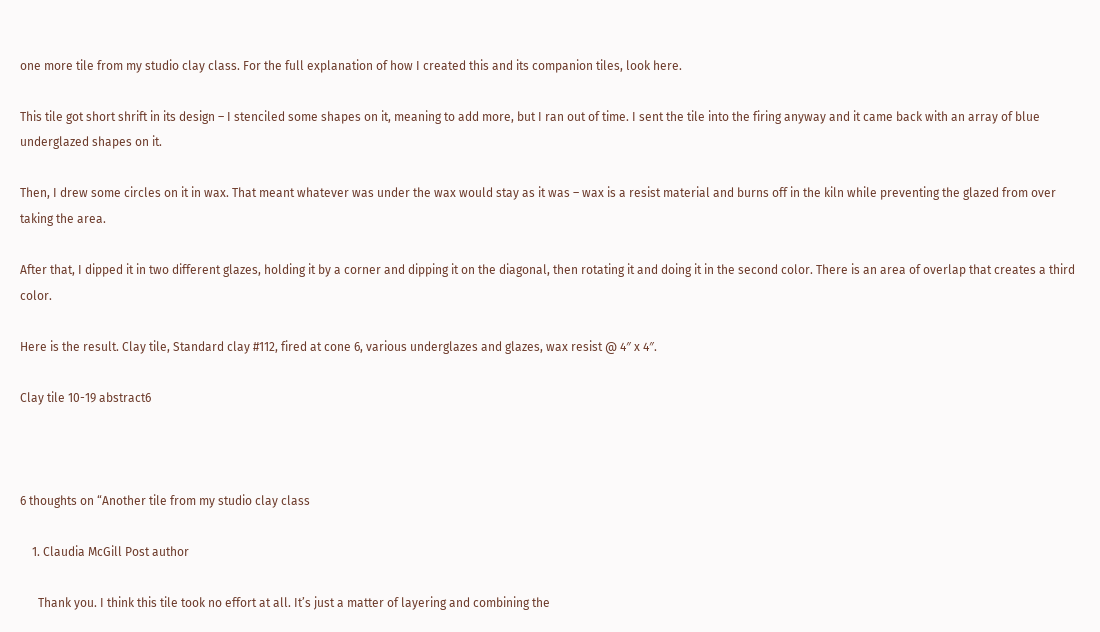one more tile from my studio clay class. For the full explanation of how I created this and its companion tiles, look here.

This tile got short shrift in its design – I stenciled some shapes on it, meaning to add more, but I ran out of time. I sent the tile into the firing anyway and it came back with an array of blue underglazed shapes on it.

Then, I drew some circles on it in wax. That meant whatever was under the wax would stay as it was – wax is a resist material and burns off in the kiln while preventing the glazed from over taking the area.

After that, I dipped it in two different glazes, holding it by a corner and dipping it on the diagonal, then rotating it and doing it in the second color. There is an area of overlap that creates a third color.

Here is the result. Clay tile, Standard clay #112, fired at cone 6, various underglazes and glazes, wax resist @ 4″ x 4″.

Clay tile 10-19 abstract6



6 thoughts on “Another tile from my studio clay class

    1. Claudia McGill Post author

      Thank you. I think this tile took no effort at all. It’s just a matter of layering and combining the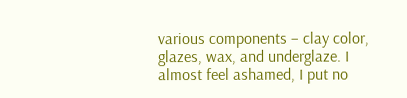various components – clay color, glazes, wax, and underglaze. I almost feel ashamed, I put no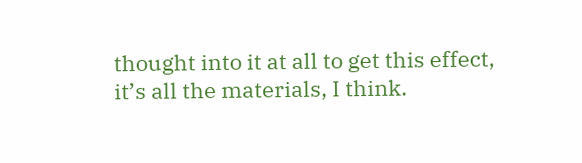thought into it at all to get this effect, it’s all the materials, I think.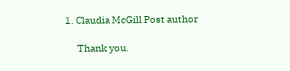1. Claudia McGill Post author

      Thank you.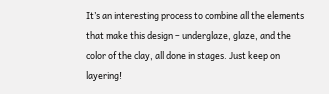It’s an interesting process to combine all the elements that make this design – underglaze, glaze, and the color of the clay, all done in stages. Just keep on layering!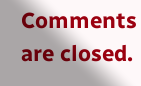Comments are closed.